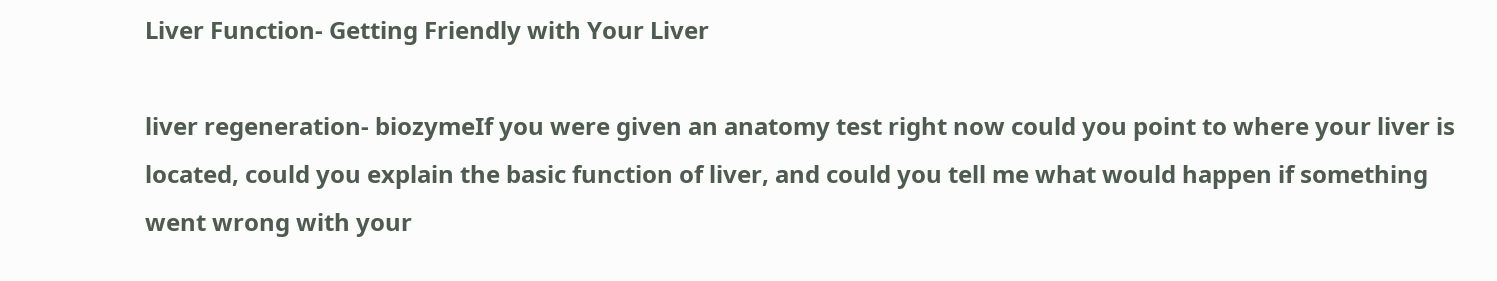Liver Function- Getting Friendly with Your Liver

liver regeneration- biozymeIf you were given an anatomy test right now could you point to where your liver is located, could you explain the basic function of liver, and could you tell me what would happen if something went wrong with your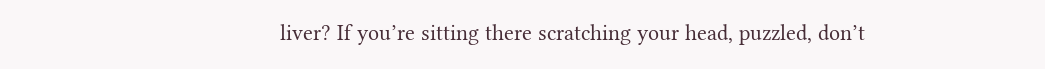liver? If you’re sitting there scratching your head, puzzled, don’t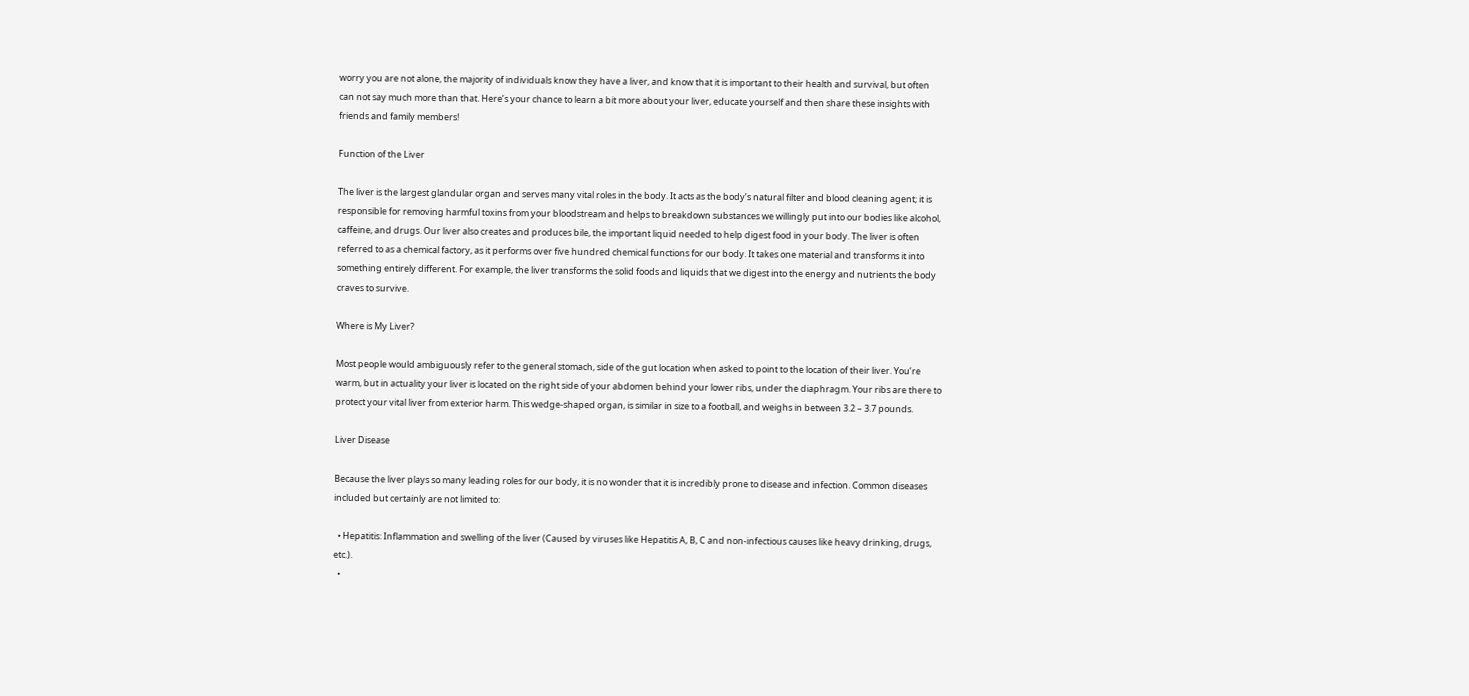worry you are not alone, the majority of individuals know they have a liver, and know that it is important to their health and survival, but often can not say much more than that. Here’s your chance to learn a bit more about your liver, educate yourself and then share these insights with friends and family members!

Function of the Liver

The liver is the largest glandular organ and serves many vital roles in the body. It acts as the body’s natural filter and blood cleaning agent; it is responsible for removing harmful toxins from your bloodstream and helps to breakdown substances we willingly put into our bodies like alcohol, caffeine, and drugs. Our liver also creates and produces bile, the important liquid needed to help digest food in your body. The liver is often referred to as a chemical factory, as it performs over five hundred chemical functions for our body. It takes one material and transforms it into something entirely different. For example, the liver transforms the solid foods and liquids that we digest into the energy and nutrients the body craves to survive.

Where is My Liver?

Most people would ambiguously refer to the general stomach, side of the gut location when asked to point to the location of their liver. You’re warm, but in actuality your liver is located on the right side of your abdomen behind your lower ribs, under the diaphragm. Your ribs are there to protect your vital liver from exterior harm. This wedge-shaped organ, is similar in size to a football, and weighs in between 3.2 – 3.7 pounds.

Liver Disease

Because the liver plays so many leading roles for our body, it is no wonder that it is incredibly prone to disease and infection. Common diseases included but certainly are not limited to:

  • Hepatitis: Inflammation and swelling of the liver (Caused by viruses like Hepatitis A, B, C and non-infectious causes like heavy drinking, drugs, etc.).
  •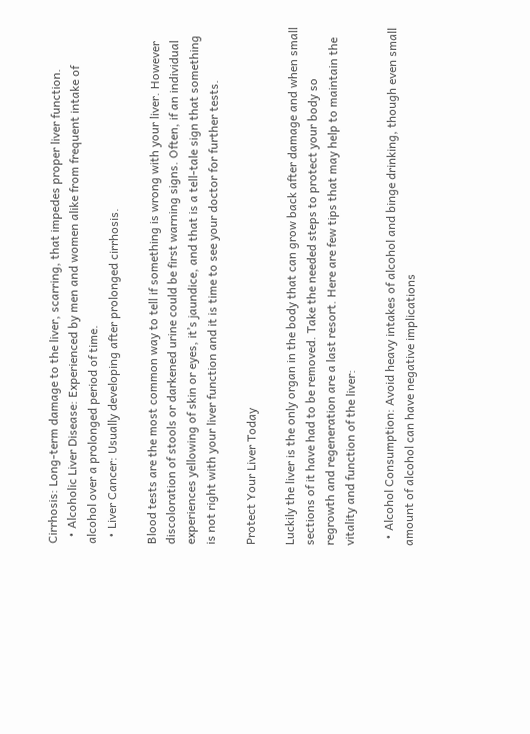Cirrhosis: Long-term damage to the liver, scarring, that impedes proper liver function.
  • Alcoholic Liver Disease: Experienced by men and women alike from frequent intake of alcohol over a prolonged period of time.
  • Liver Cancer: Usually developing after prolonged cirrhosis.

Blood tests are the most common way to tell if something is wrong with your liver. However discoloration of stools or darkened urine could be first warning signs. Often, if an individual experiences yellowing of skin or eyes, it’s jaundice, and that is a tell-tale sign that something is not right with your liver function and it is time to see your doctor for further tests.

Protect Your Liver Today

Luckily the liver is the only organ in the body that can grow back after damage and when small sections of it have had to be removed. Take the needed steps to protect your body so regrowth and regeneration are a last resort. Here are few tips that may help to maintain the vitality and function of the liver:

  • Alcohol Consumption: Avoid heavy intakes of alcohol and binge drinking, though even small amount of alcohol can have negative implications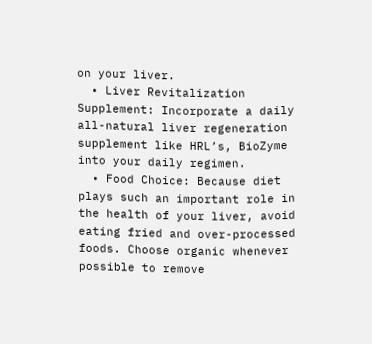on your liver.
  • Liver Revitalization Supplement: Incorporate a daily all-natural liver regeneration supplement like HRL’s, BioZyme into your daily regimen.
  • Food Choice: Because diet plays such an important role in the health of your liver, avoid eating fried and over-processed foods. Choose organic whenever possible to remove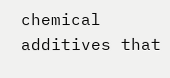chemical additives that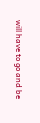will have to go and be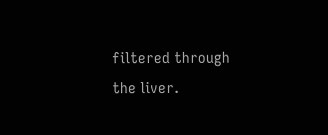filtered through the liver.